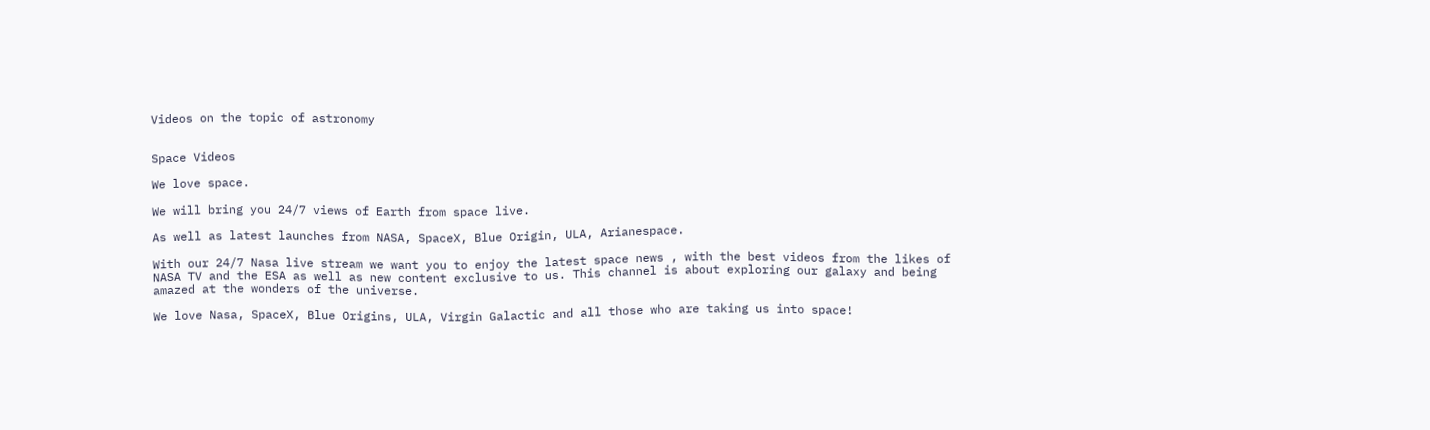Videos on the topic of astronomy


Space Videos

We love space.

We will bring you 24/7 views of Earth from space live.

As well as latest launches from NASA, SpaceX, Blue Origin, ULA, Arianespace.

With our 24/7 Nasa live stream we want you to enjoy the latest space news , with the best videos from the likes of NASA TV and the ESA as well as new content exclusive to us. This channel is about exploring our galaxy and being amazed at the wonders of the universe.

We love Nasa, SpaceX, Blue Origins, ULA, Virgin Galactic and all those who are taking us into space!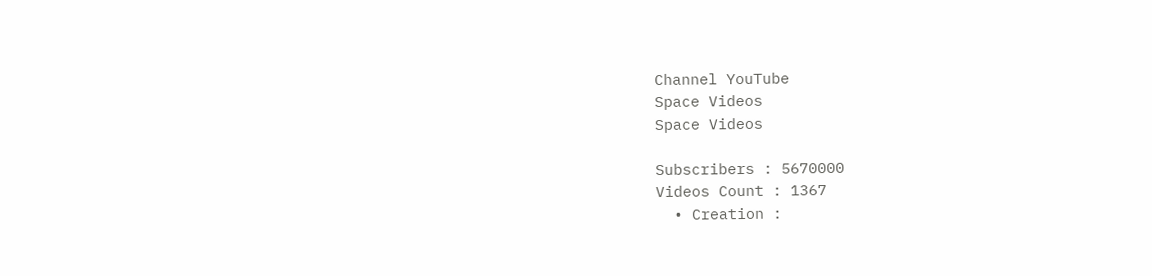Channel YouTube
Space Videos
Space Videos

Subscribers : 5670000
Videos Count : 1367
  • Creation :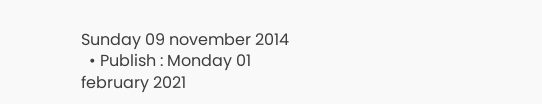Sunday 09 november 2014
  • Publish : Monday 01 february 2021